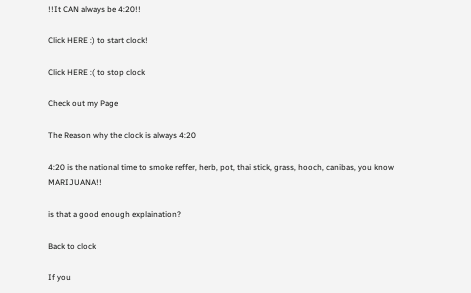!!It CAN always be 4:20!!

Click HERE :) to start clock!

Click HERE :( to stop clock

Check out my Page

The Reason why the clock is always 4:20

4:20 is the national time to smoke reffer, herb, pot, thai stick, grass, hooch, canibas, you know MARIJUANA!!

is that a good enough explaination?

Back to clock

If you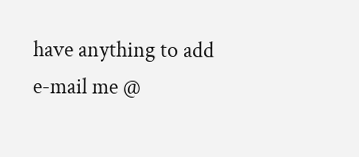have anything to add e-mail me @